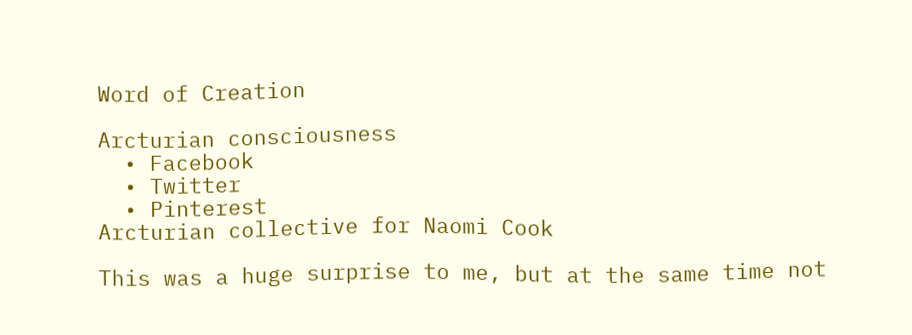Word of Creation

Arcturian consciousness
  • Facebook
  • Twitter
  • Pinterest
Arcturian collective for Naomi Cook

This was a huge surprise to me, but at the same time not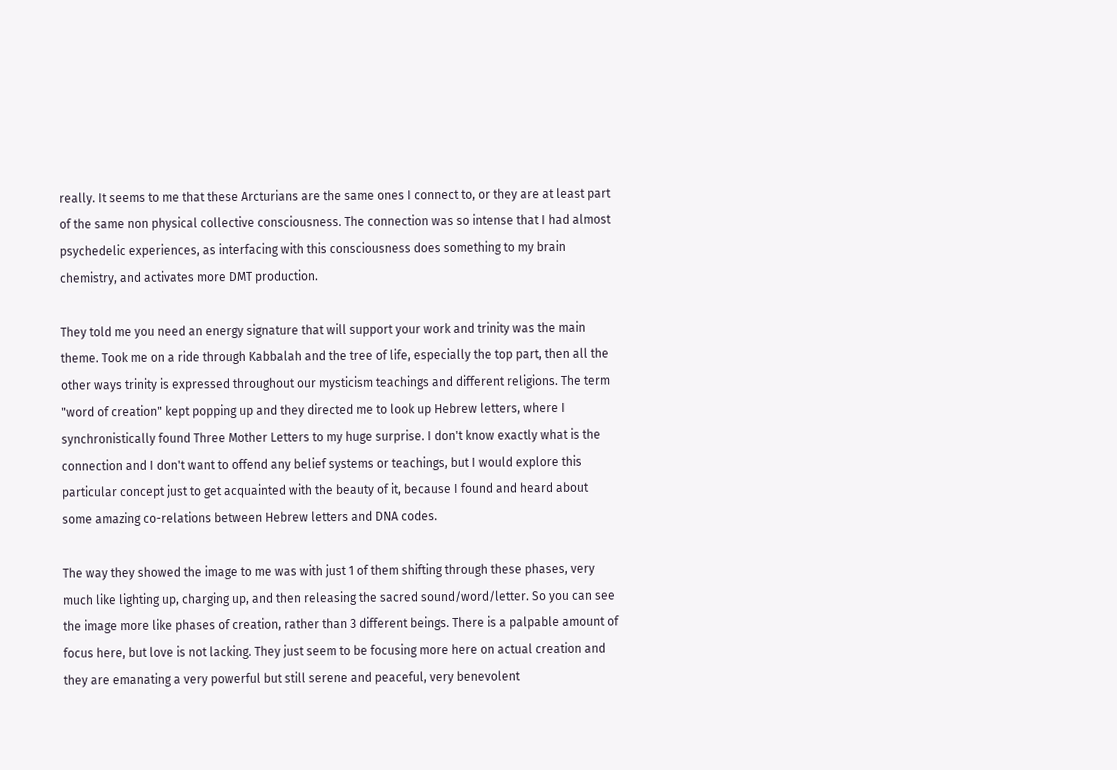really. It seems to me that these Arcturians are the same ones I connect to, or they are at least part of the same non physical collective consciousness. The connection was so intense that I had almost psychedelic experiences, as interfacing with this consciousness does something to my brain chemistry, and activates more DMT production.

They told me you need an energy signature that will support your work and trinity was the main theme. Took me on a ride through Kabbalah and the tree of life, especially the top part, then all the other ways trinity is expressed throughout our mysticism teachings and different religions. The term "word of creation" kept popping up and they directed me to look up Hebrew letters, where I synchronistically found Three Mother Letters to my huge surprise. I don't know exactly what is the connection and I don't want to offend any belief systems or teachings, but I would explore this particular concept just to get acquainted with the beauty of it, because I found and heard about some amazing co-relations between Hebrew letters and DNA codes.

The way they showed the image to me was with just 1 of them shifting through these phases, very much like lighting up, charging up, and then releasing the sacred sound/word/letter. So you can see the image more like phases of creation, rather than 3 different beings. There is a palpable amount of focus here, but love is not lacking. They just seem to be focusing more here on actual creation and they are emanating a very powerful but still serene and peaceful, very benevolent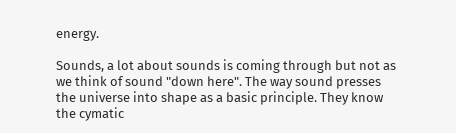energy.

Sounds, a lot about sounds is coming through but not as we think of sound "down here". The way sound presses the universe into shape as a basic principle. They know the cymatic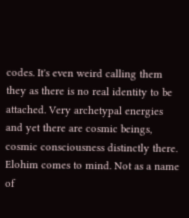codes. It's even weird calling them they as there is no real identity to be attached. Very archetypal energies and yet there are cosmic beings, cosmic consciousness distinctly there. Elohim comes to mind. Not as a name of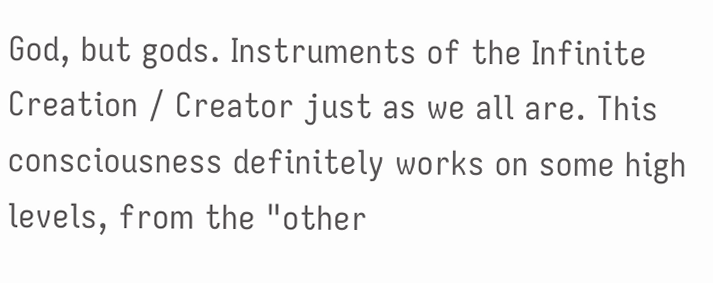God, but gods. Instruments of the Infinite Creation / Creator just as we all are. This consciousness definitely works on some high levels, from the "other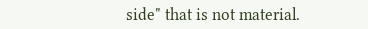side" that is not material.